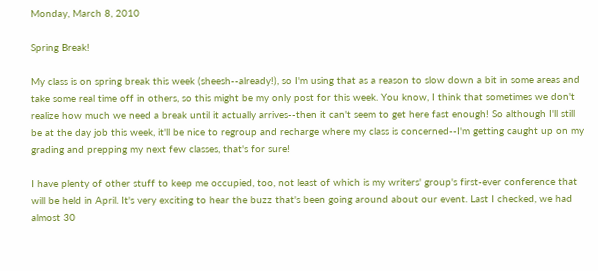Monday, March 8, 2010

Spring Break!

My class is on spring break this week (sheesh--already!), so I'm using that as a reason to slow down a bit in some areas and take some real time off in others, so this might be my only post for this week. You know, I think that sometimes we don't realize how much we need a break until it actually arrives--then it can't seem to get here fast enough! So although I'll still be at the day job this week, it'll be nice to regroup and recharge where my class is concerned--I'm getting caught up on my grading and prepping my next few classes, that's for sure!

I have plenty of other stuff to keep me occupied, too, not least of which is my writers' group's first-ever conference that will be held in April. It's very exciting to hear the buzz that's been going around about our event. Last I checked, we had almost 30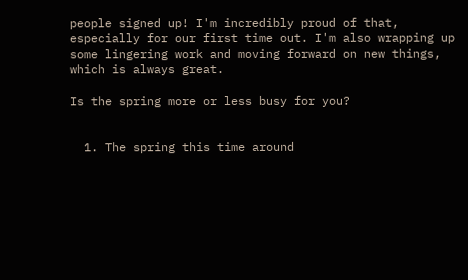people signed up! I'm incredibly proud of that, especially for our first time out. I'm also wrapping up some lingering work and moving forward on new things, which is always great.

Is the spring more or less busy for you?


  1. The spring this time around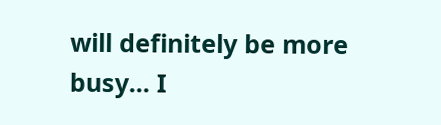will definitely be more busy... I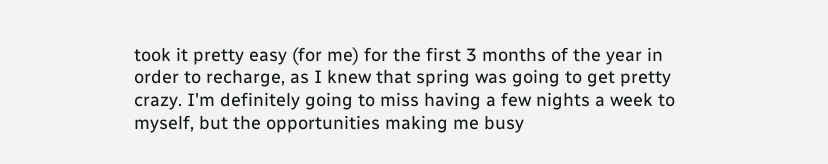took it pretty easy (for me) for the first 3 months of the year in order to recharge, as I knew that spring was going to get pretty crazy. I'm definitely going to miss having a few nights a week to myself, but the opportunities making me busy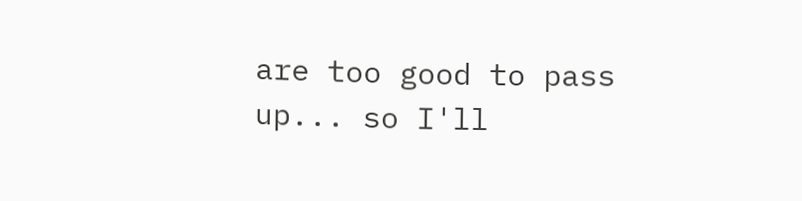are too good to pass up... so I'll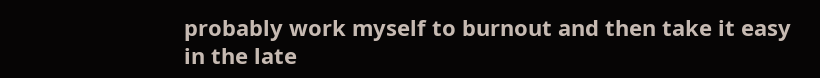probably work myself to burnout and then take it easy in the late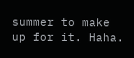summer to make up for it. Haha.